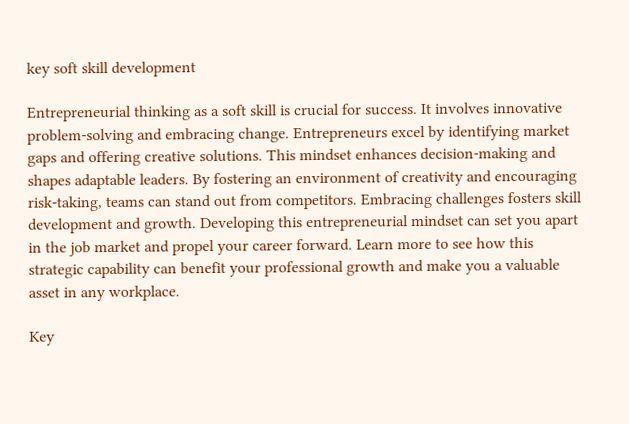key soft skill development

Entrepreneurial thinking as a soft skill is crucial for success. It involves innovative problem-solving and embracing change. Entrepreneurs excel by identifying market gaps and offering creative solutions. This mindset enhances decision-making and shapes adaptable leaders. By fostering an environment of creativity and encouraging risk-taking, teams can stand out from competitors. Embracing challenges fosters skill development and growth. Developing this entrepreneurial mindset can set you apart in the job market and propel your career forward. Learn more to see how this strategic capability can benefit your professional growth and make you a valuable asset in any workplace.

Key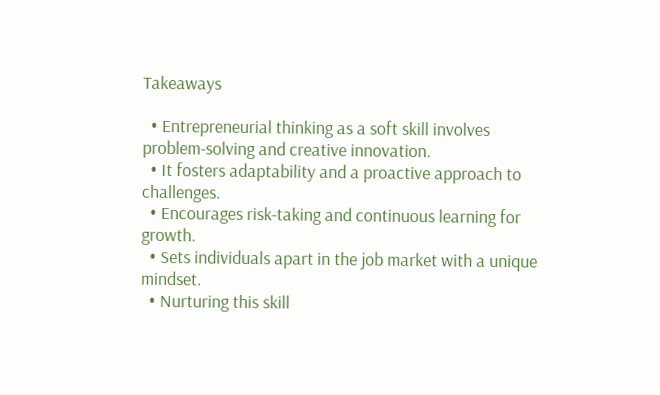Takeaways

  • Entrepreneurial thinking as a soft skill involves problem-solving and creative innovation.
  • It fosters adaptability and a proactive approach to challenges.
  • Encourages risk-taking and continuous learning for growth.
  • Sets individuals apart in the job market with a unique mindset.
  • Nurturing this skill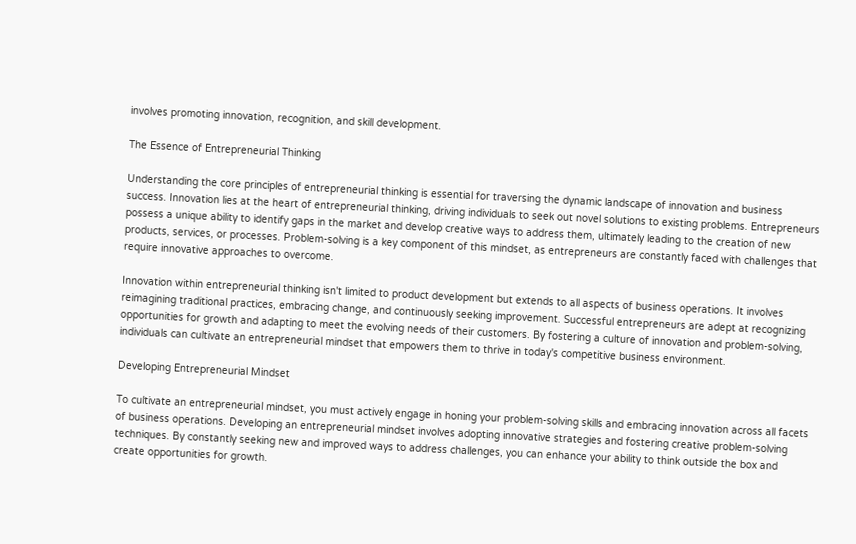involves promoting innovation, recognition, and skill development.

The Essence of Entrepreneurial Thinking

Understanding the core principles of entrepreneurial thinking is essential for traversing the dynamic landscape of innovation and business success. Innovation lies at the heart of entrepreneurial thinking, driving individuals to seek out novel solutions to existing problems. Entrepreneurs possess a unique ability to identify gaps in the market and develop creative ways to address them, ultimately leading to the creation of new products, services, or processes. Problem-solving is a key component of this mindset, as entrepreneurs are constantly faced with challenges that require innovative approaches to overcome.

Innovation within entrepreneurial thinking isn't limited to product development but extends to all aspects of business operations. It involves reimagining traditional practices, embracing change, and continuously seeking improvement. Successful entrepreneurs are adept at recognizing opportunities for growth and adapting to meet the evolving needs of their customers. By fostering a culture of innovation and problem-solving, individuals can cultivate an entrepreneurial mindset that empowers them to thrive in today's competitive business environment.

Developing Entrepreneurial Mindset

To cultivate an entrepreneurial mindset, you must actively engage in honing your problem-solving skills and embracing innovation across all facets of business operations. Developing an entrepreneurial mindset involves adopting innovative strategies and fostering creative problem-solving techniques. By constantly seeking new and improved ways to address challenges, you can enhance your ability to think outside the box and create opportunities for growth.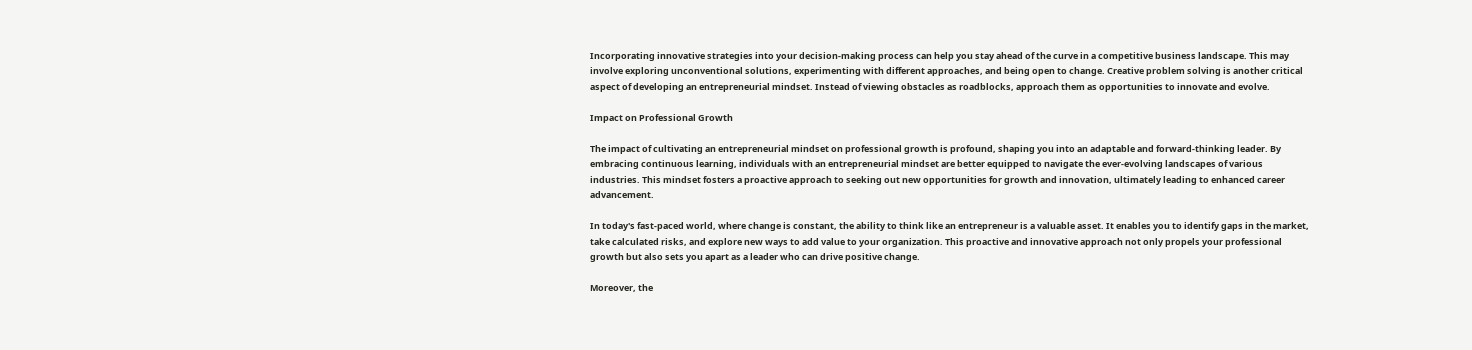Incorporating innovative strategies into your decision-making process can help you stay ahead of the curve in a competitive business landscape. This may involve exploring unconventional solutions, experimenting with different approaches, and being open to change. Creative problem solving is another critical aspect of developing an entrepreneurial mindset. Instead of viewing obstacles as roadblocks, approach them as opportunities to innovate and evolve.

Impact on Professional Growth

The impact of cultivating an entrepreneurial mindset on professional growth is profound, shaping you into an adaptable and forward-thinking leader. By embracing continuous learning, individuals with an entrepreneurial mindset are better equipped to navigate the ever-evolving landscapes of various industries. This mindset fosters a proactive approach to seeking out new opportunities for growth and innovation, ultimately leading to enhanced career advancement.

In today's fast-paced world, where change is constant, the ability to think like an entrepreneur is a valuable asset. It enables you to identify gaps in the market, take calculated risks, and explore new ways to add value to your organization. This proactive and innovative approach not only propels your professional growth but also sets you apart as a leader who can drive positive change.

Moreover, the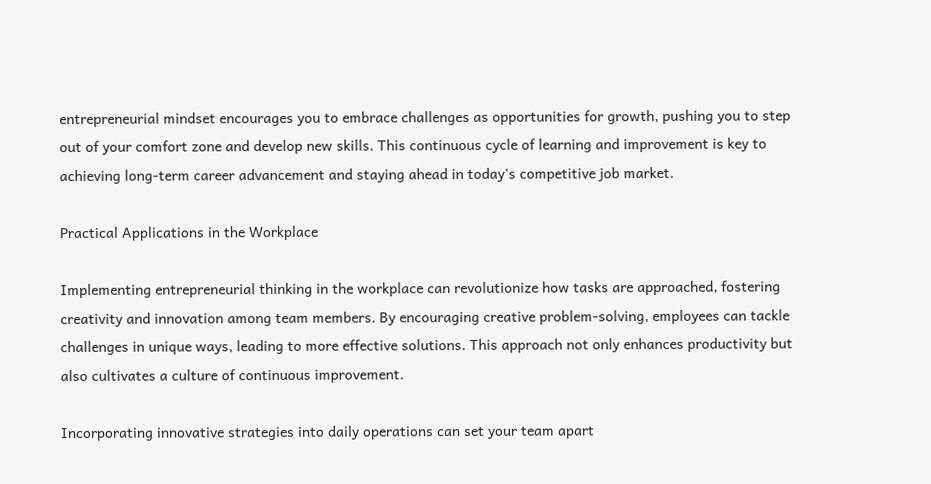entrepreneurial mindset encourages you to embrace challenges as opportunities for growth, pushing you to step out of your comfort zone and develop new skills. This continuous cycle of learning and improvement is key to achieving long-term career advancement and staying ahead in today's competitive job market.

Practical Applications in the Workplace

Implementing entrepreneurial thinking in the workplace can revolutionize how tasks are approached, fostering creativity and innovation among team members. By encouraging creative problem-solving, employees can tackle challenges in unique ways, leading to more effective solutions. This approach not only enhances productivity but also cultivates a culture of continuous improvement.

Incorporating innovative strategies into daily operations can set your team apart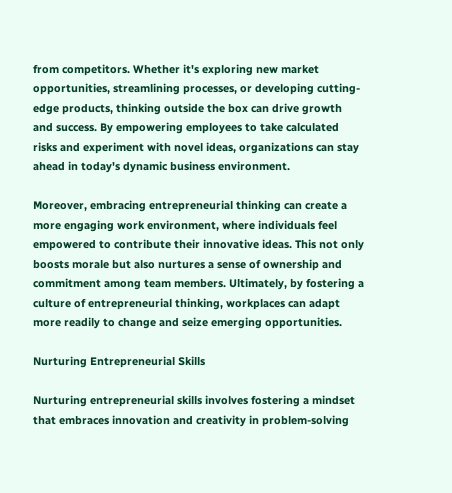from competitors. Whether it's exploring new market opportunities, streamlining processes, or developing cutting-edge products, thinking outside the box can drive growth and success. By empowering employees to take calculated risks and experiment with novel ideas, organizations can stay ahead in today's dynamic business environment.

Moreover, embracing entrepreneurial thinking can create a more engaging work environment, where individuals feel empowered to contribute their innovative ideas. This not only boosts morale but also nurtures a sense of ownership and commitment among team members. Ultimately, by fostering a culture of entrepreneurial thinking, workplaces can adapt more readily to change and seize emerging opportunities.

Nurturing Entrepreneurial Skills

Nurturing entrepreneurial skills involves fostering a mindset that embraces innovation and creativity in problem-solving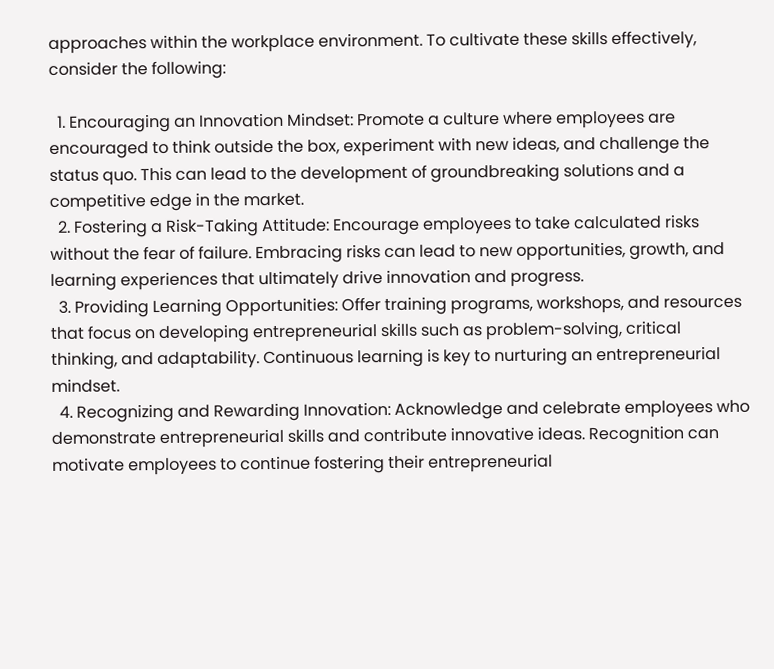approaches within the workplace environment. To cultivate these skills effectively, consider the following:

  1. Encouraging an Innovation Mindset: Promote a culture where employees are encouraged to think outside the box, experiment with new ideas, and challenge the status quo. This can lead to the development of groundbreaking solutions and a competitive edge in the market.
  2. Fostering a Risk-Taking Attitude: Encourage employees to take calculated risks without the fear of failure. Embracing risks can lead to new opportunities, growth, and learning experiences that ultimately drive innovation and progress.
  3. Providing Learning Opportunities: Offer training programs, workshops, and resources that focus on developing entrepreneurial skills such as problem-solving, critical thinking, and adaptability. Continuous learning is key to nurturing an entrepreneurial mindset.
  4. Recognizing and Rewarding Innovation: Acknowledge and celebrate employees who demonstrate entrepreneurial skills and contribute innovative ideas. Recognition can motivate employees to continue fostering their entrepreneurial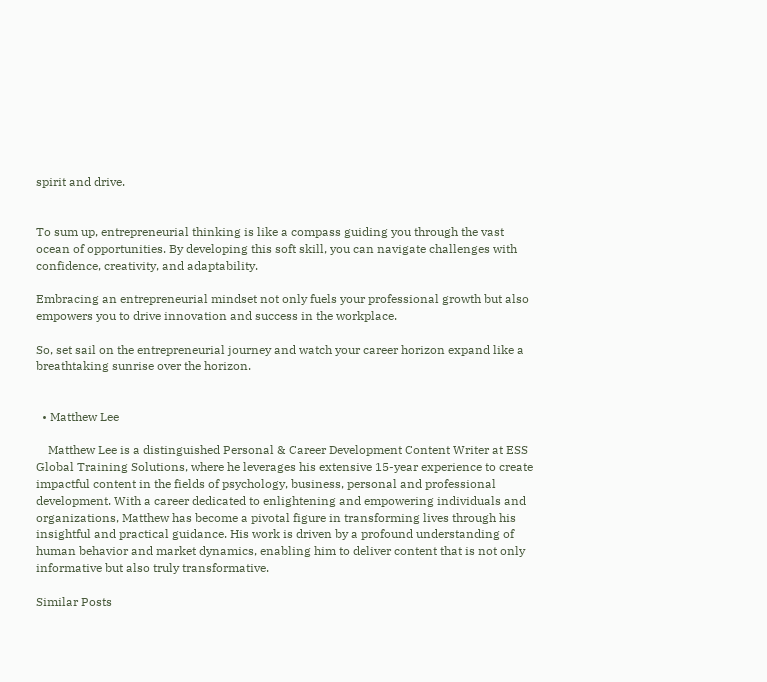spirit and drive.


To sum up, entrepreneurial thinking is like a compass guiding you through the vast ocean of opportunities. By developing this soft skill, you can navigate challenges with confidence, creativity, and adaptability.

Embracing an entrepreneurial mindset not only fuels your professional growth but also empowers you to drive innovation and success in the workplace.

So, set sail on the entrepreneurial journey and watch your career horizon expand like a breathtaking sunrise over the horizon.


  • Matthew Lee

    Matthew Lee is a distinguished Personal & Career Development Content Writer at ESS Global Training Solutions, where he leverages his extensive 15-year experience to create impactful content in the fields of psychology, business, personal and professional development. With a career dedicated to enlightening and empowering individuals and organizations, Matthew has become a pivotal figure in transforming lives through his insightful and practical guidance. His work is driven by a profound understanding of human behavior and market dynamics, enabling him to deliver content that is not only informative but also truly transformative.

Similar Posts